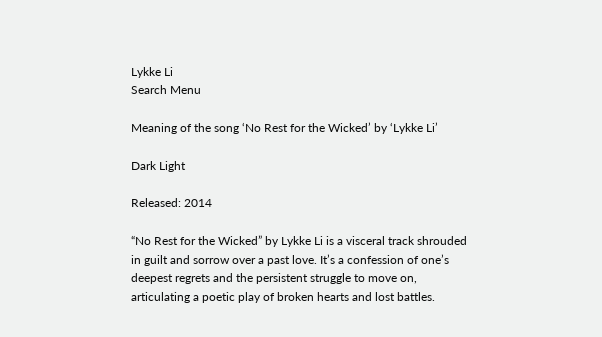Lykke Li
Search Menu

Meaning of the song ‘No Rest for the Wicked’ by ‘Lykke Li’

Dark Light

Released: 2014

“No Rest for the Wicked” by Lykke Li is a visceral track shrouded in guilt and sorrow over a past love. It’s a confession of one’s deepest regrets and the persistent struggle to move on, articulating a poetic play of broken hearts and lost battles.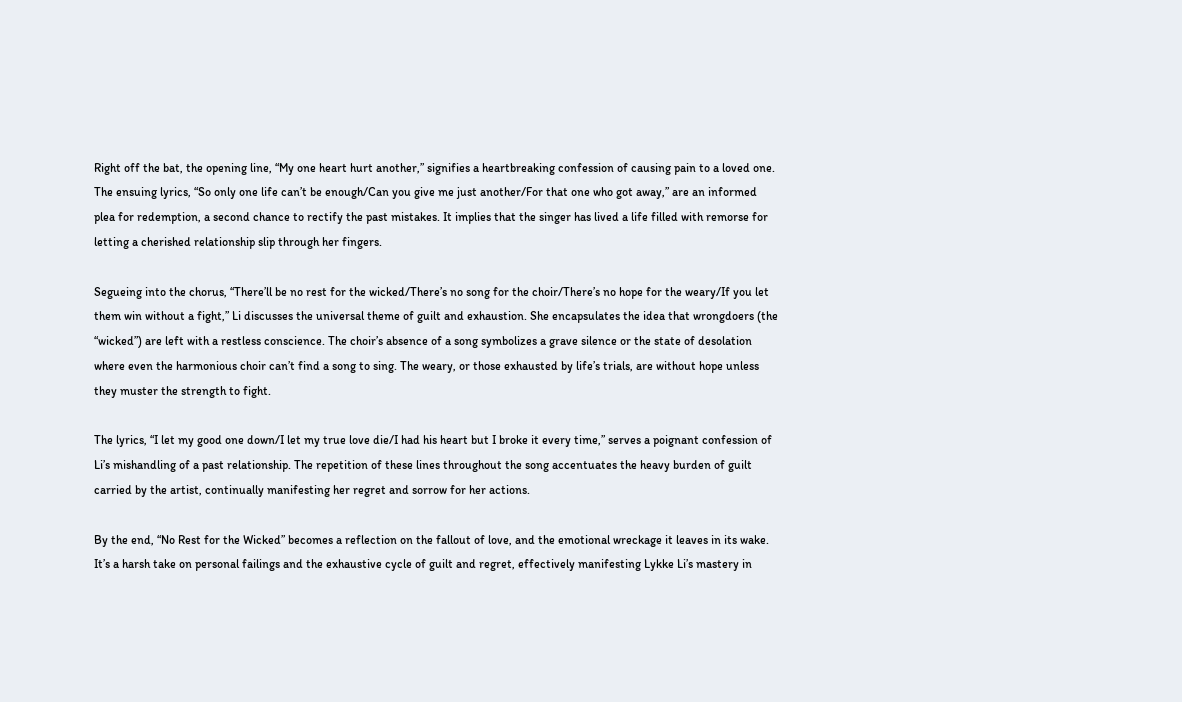Right off the bat, the opening line, “My one heart hurt another,” signifies a heartbreaking confession of causing pain to a loved one. The ensuing lyrics, “So only one life can’t be enough/Can you give me just another/For that one who got away,” are an informed plea for redemption, a second chance to rectify the past mistakes. It implies that the singer has lived a life filled with remorse for letting a cherished relationship slip through her fingers.

Segueing into the chorus, “There’ll be no rest for the wicked/There’s no song for the choir/There’s no hope for the weary/If you let them win without a fight,” Li discusses the universal theme of guilt and exhaustion. She encapsulates the idea that wrongdoers (the “wicked”) are left with a restless conscience. The choir’s absence of a song symbolizes a grave silence or the state of desolation where even the harmonious choir can’t find a song to sing. The weary, or those exhausted by life’s trials, are without hope unless they muster the strength to fight.

The lyrics, “I let my good one down/I let my true love die/I had his heart but I broke it every time,” serves a poignant confession of Li’s mishandling of a past relationship. The repetition of these lines throughout the song accentuates the heavy burden of guilt carried by the artist, continually manifesting her regret and sorrow for her actions.

By the end, “No Rest for the Wicked” becomes a reflection on the fallout of love, and the emotional wreckage it leaves in its wake. It’s a harsh take on personal failings and the exhaustive cycle of guilt and regret, effectively manifesting Lykke Li’s mastery in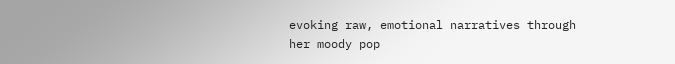evoking raw, emotional narratives through her moody pop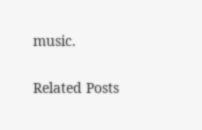music.

Related Posts